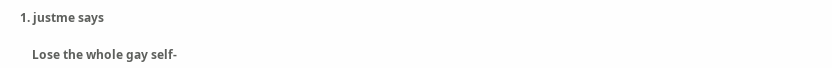1. justme says

    Lose the whole gay self-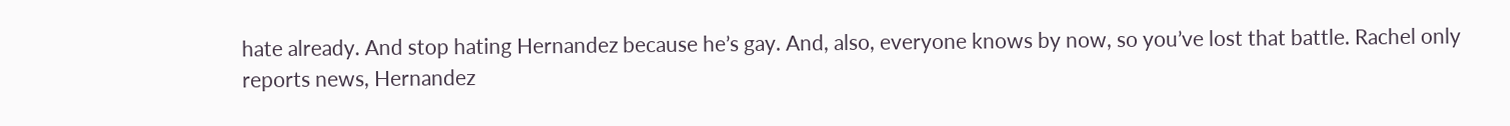hate already. And stop hating Hernandez because he’s gay. And, also, everyone knows by now, so you’ve lost that battle. Rachel only reports news, Hernandez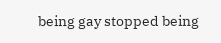being gay stopped being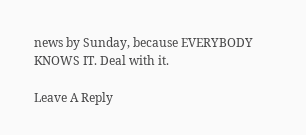news by Sunday, because EVERYBODY KNOWS IT. Deal with it.

Leave A Reply